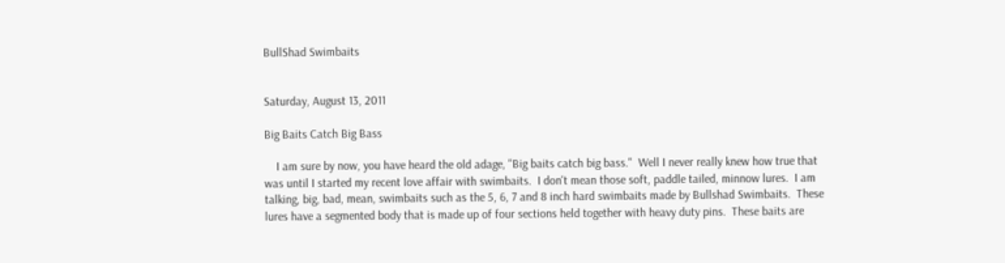BullShad Swimbaits


Saturday, August 13, 2011

Big Baits Catch Big Bass

    I am sure by now, you have heard the old adage, "Big baits catch big bass."  Well I never really knew how true that was until I started my recent love affair with swimbaits.  I don't mean those soft, paddle tailed, minnow lures.  I am talking, big, bad, mean, swimbaits such as the 5, 6, 7 and 8 inch hard swimbaits made by Bullshad Swimbaits.  These lures have a segmented body that is made up of four sections held together with heavy duty pins.  These baits are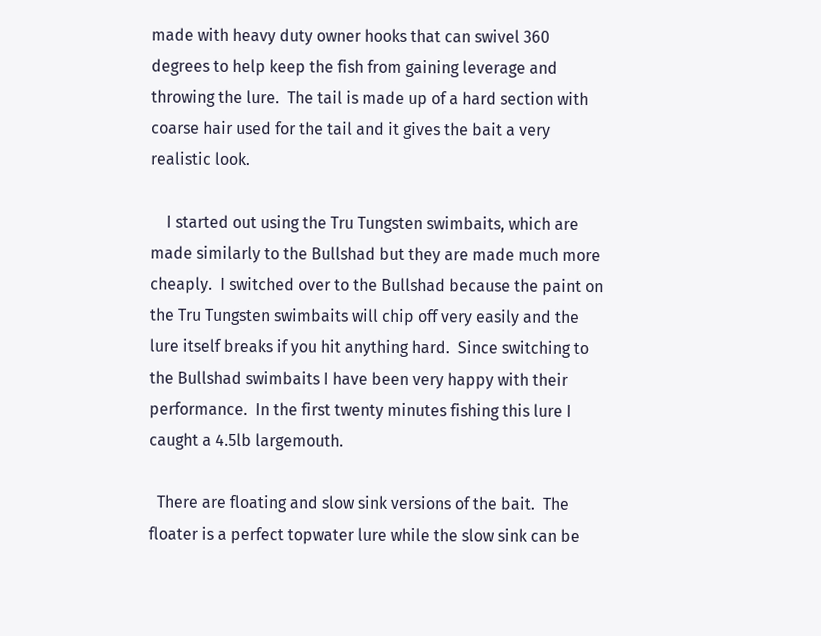made with heavy duty owner hooks that can swivel 360 degrees to help keep the fish from gaining leverage and throwing the lure.  The tail is made up of a hard section with coarse hair used for the tail and it gives the bait a very realistic look.

    I started out using the Tru Tungsten swimbaits, which are made similarly to the Bullshad but they are made much more cheaply.  I switched over to the Bullshad because the paint on the Tru Tungsten swimbaits will chip off very easily and the lure itself breaks if you hit anything hard.  Since switching to the Bullshad swimbaits I have been very happy with their performance.  In the first twenty minutes fishing this lure I caught a 4.5lb largemouth.

  There are floating and slow sink versions of the bait.  The floater is a perfect topwater lure while the slow sink can be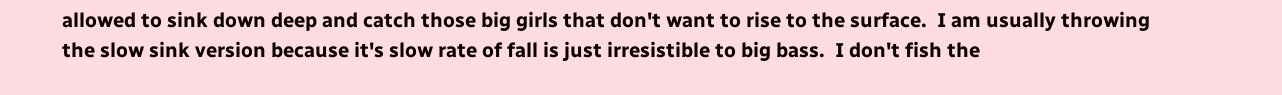allowed to sink down deep and catch those big girls that don't want to rise to the surface.  I am usually throwing the slow sink version because it's slow rate of fall is just irresistible to big bass.  I don't fish the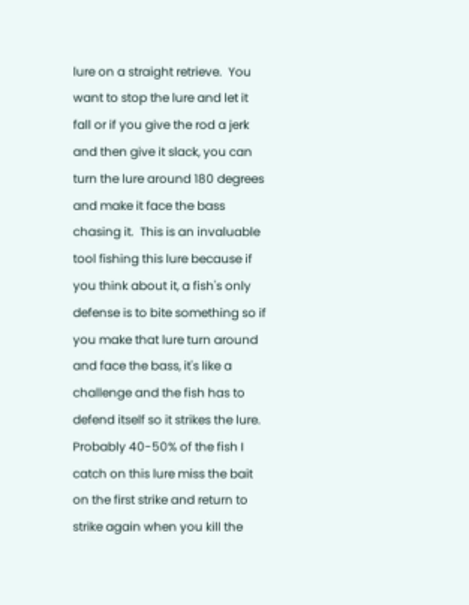lure on a straight retrieve.  You want to stop the lure and let it fall or if you give the rod a jerk and then give it slack, you can turn the lure around 180 degrees and make it face the bass chasing it.  This is an invaluable tool fishing this lure because if you think about it, a fish's only defense is to bite something so if you make that lure turn around and face the bass, it's like a challenge and the fish has to defend itself so it strikes the lure.  Probably 40-50% of the fish I catch on this lure miss the bait on the first strike and return to strike again when you kill the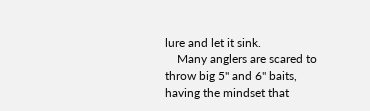lure and let it sink.
    Many anglers are scared to throw big 5" and 6" baits, having the mindset that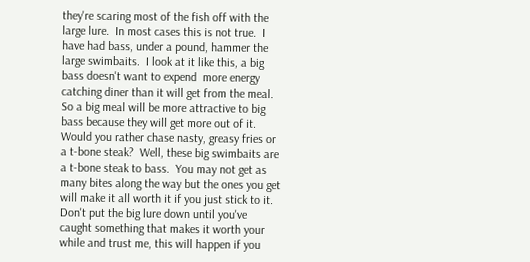they're scaring most of the fish off with the large lure.  In most cases this is not true.  I have had bass, under a pound, hammer the large swimbaits.  I look at it like this, a big bass doesn't want to expend  more energy catching diner than it will get from the meal.  So a big meal will be more attractive to big bass because they will get more out of it.  Would you rather chase nasty, greasy fries or a t-bone steak?  Well, these big swimbaits are a t-bone steak to bass.  You may not get as many bites along the way but the ones you get will make it all worth it if you just stick to it. Don't put the big lure down until you've caught something that makes it worth your while and trust me, this will happen if you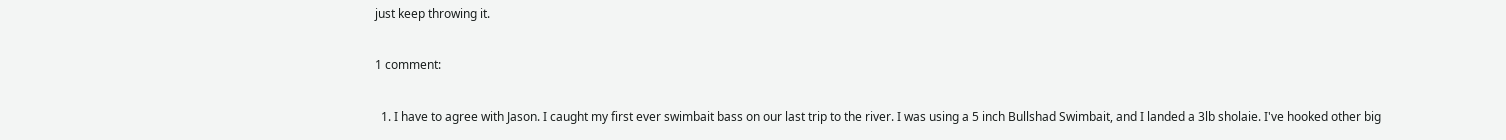just keep throwing it.

1 comment:

  1. I have to agree with Jason. I caught my first ever swimbait bass on our last trip to the river. I was using a 5 inch Bullshad Swimbait, and I landed a 3lb sholaie. I've hooked other big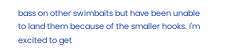bass on other swimbaits but have been unable to land them because of the smaller hooks. I'm excited to get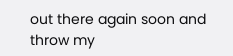out there again soon and throw my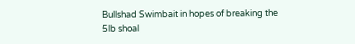Bullshad Swimbait in hopes of breaking the 5lb shoal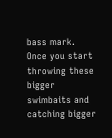bass mark. Once you start throwing these bigger swimbaits and catching bigger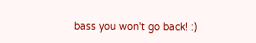bass you won't go back! :)